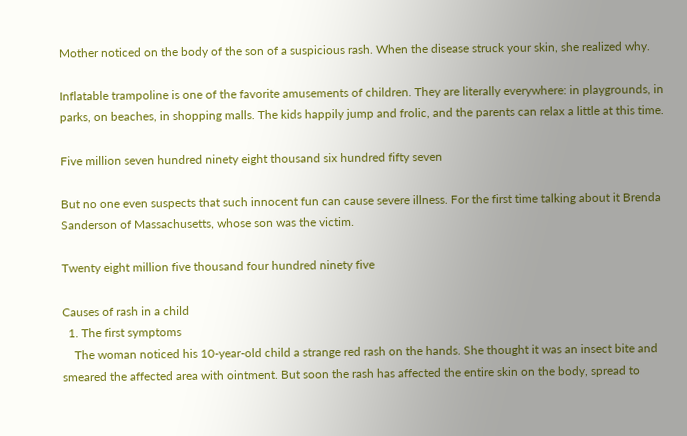Mother noticed on the body of the son of a suspicious rash. When the disease struck your skin, she realized why.

Inflatable trampoline is one of the favorite amusements of children. They are literally everywhere: in playgrounds, in parks, on beaches, in shopping malls. The kids happily jump and frolic, and the parents can relax a little at this time.

Five million seven hundred ninety eight thousand six hundred fifty seven

But no one even suspects that such innocent fun can cause severe illness. For the first time talking about it Brenda Sanderson of Massachusetts, whose son was the victim.

Twenty eight million five thousand four hundred ninety five

Causes of rash in a child
  1. The first symptoms
    The woman noticed his 10-year-old child a strange red rash on the hands. She thought it was an insect bite and smeared the affected area with ointment. But soon the rash has affected the entire skin on the body, spread to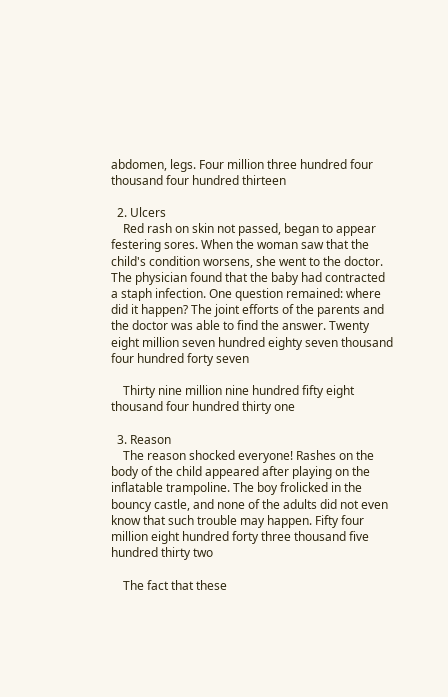abdomen, legs. Four million three hundred four thousand four hundred thirteen

  2. Ulcers
    Red rash on skin not passed, began to appear festering sores. When the woman saw that the child's condition worsens, she went to the doctor. The physician found that the baby had contracted a staph infection. One question remained: where did it happen? The joint efforts of the parents and the doctor was able to find the answer. Twenty eight million seven hundred eighty seven thousand four hundred forty seven

    Thirty nine million nine hundred fifty eight thousand four hundred thirty one

  3. Reason
    The reason shocked everyone! Rashes on the body of the child appeared after playing on the inflatable trampoline. The boy frolicked in the bouncy castle, and none of the adults did not even know that such trouble may happen. Fifty four million eight hundred forty three thousand five hundred thirty two

    The fact that these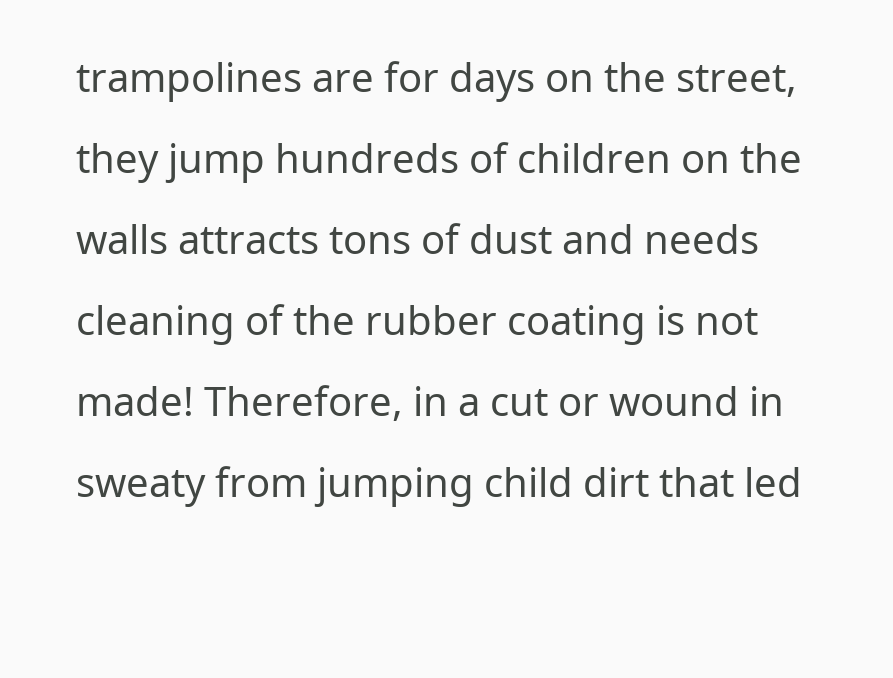trampolines are for days on the street, they jump hundreds of children on the walls attracts tons of dust and needs cleaning of the rubber coating is not made! Therefore, in a cut or wound in sweaty from jumping child dirt that led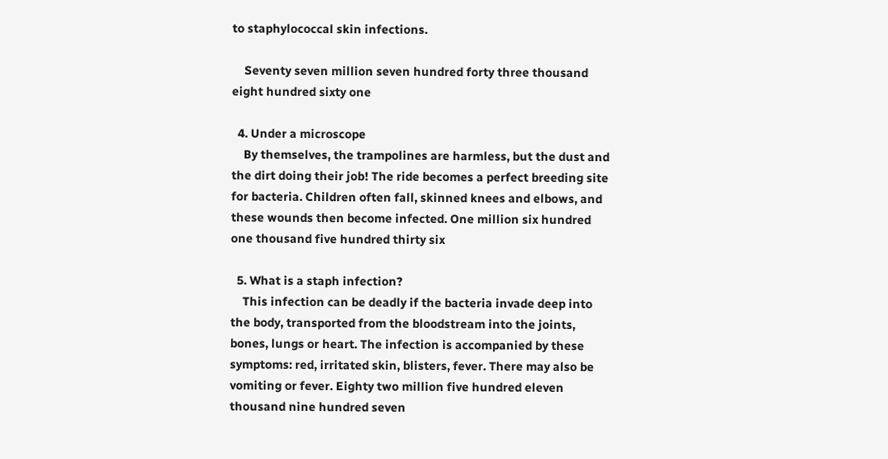to staphylococcal skin infections.

    Seventy seven million seven hundred forty three thousand eight hundred sixty one

  4. Under a microscope
    By themselves, the trampolines are harmless, but the dust and the dirt doing their job! The ride becomes a perfect breeding site for bacteria. Children often fall, skinned knees and elbows, and these wounds then become infected. One million six hundred one thousand five hundred thirty six

  5. What is a staph infection?
    This infection can be deadly if the bacteria invade deep into the body, transported from the bloodstream into the joints, bones, lungs or heart. The infection is accompanied by these symptoms: red, irritated skin, blisters, fever. There may also be vomiting or fever. Eighty two million five hundred eleven thousand nine hundred seven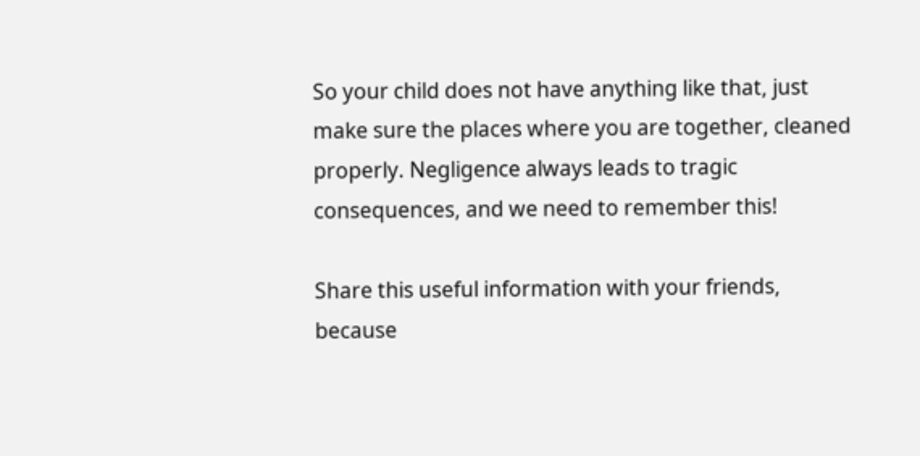So your child does not have anything like that, just make sure the places where you are together, cleaned properly. Negligence always leads to tragic consequences, and we need to remember this!

Share this useful information with your friends, because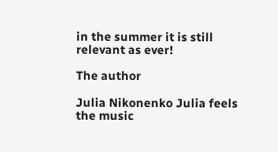in the summer it is still relevant as ever!

The author

Julia Nikonenko Julia feels the music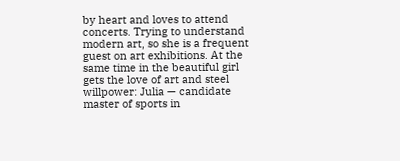by heart and loves to attend concerts. Trying to understand modern art, so she is a frequent guest on art exhibitions. At the same time in the beautiful girl gets the love of art and steel willpower: Julia — candidate master of sports in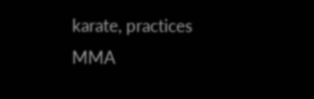karate, practices MMA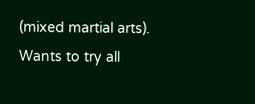(mixed martial arts). Wants to try all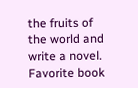the fruits of the world and write a novel. Favorite book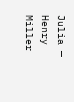Julia — Henry Miller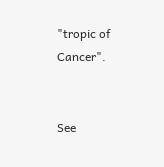"tropic of Cancer".


See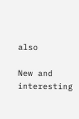also

New and interesting